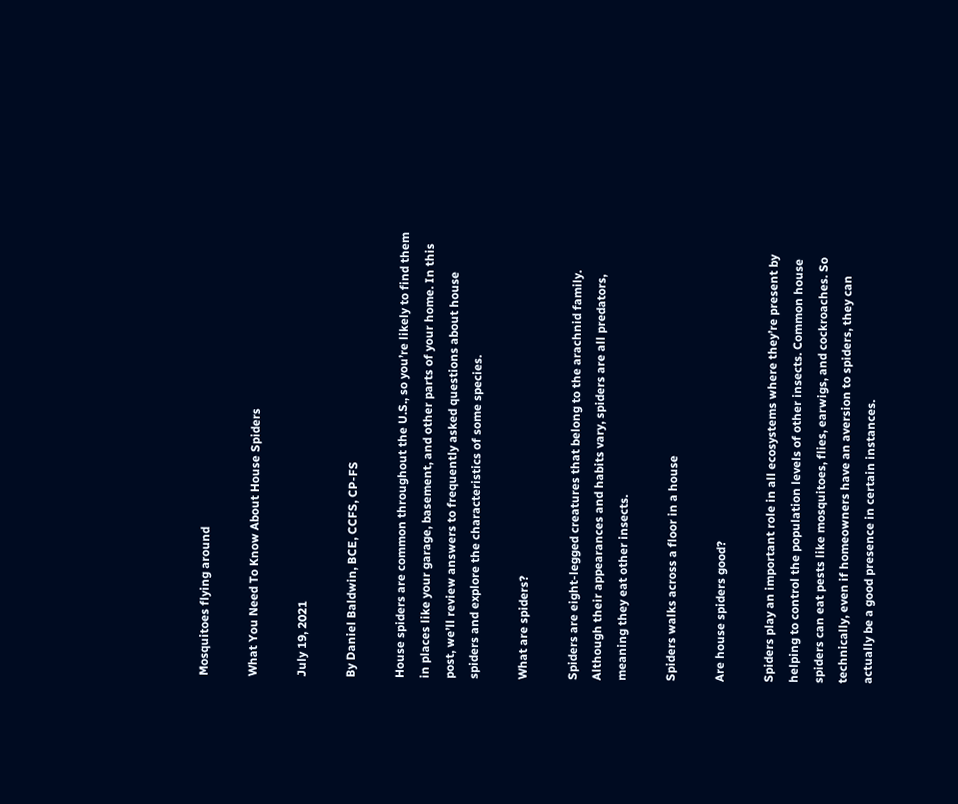Mosquitoes flying around

What You Need To Know About House Spiders

July 19, 2021

By Daniel Baldwin, BCE, CCFS, CP-FS

House spiders are common throughout the U.S., so you’re likely to find them in places like your garage, basement, and other parts of your home. In this post, we’ll review answers to frequently asked questions about house spiders and explore the characteristics of some species.

What are spiders?

Spiders are eight-legged creatures that belong to the arachnid family. Although their appearances and habits vary, spiders are all predators, meaning they eat other insects.

Spiders walks across a floor in a house

Are house spiders good?

Spiders play an important role in all ecosystems where they’re present by helping to control the population levels of other insects. Common house spiders can eat pests like mosquitoes, flies, earwigs, and cockroaches. So technically, even if homeowners have an aversion to spiders, they can actually be a good presence in certain instances.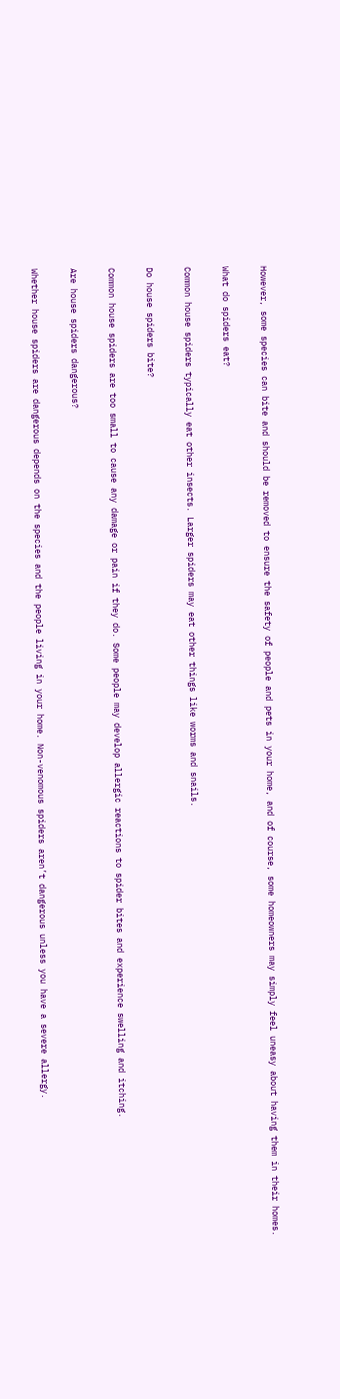However, some species can bite and should be removed to ensure the safety of people and pets in your home, and of course, some homeowners may simply feel uneasy about having them in their homes.

What do spiders eat?

Common house spiders typically eat other insects. Larger spiders may eat other things like worms and snails.

Do house spiders bite?

Common house spiders are too small to cause any damage or pain if they do. Some people may develop allergic reactions to spider bites and experience swelling and itching.

Are house spiders dangerous?

Whether house spiders are dangerous depends on the species and the people living in your home. Non-venomous spiders aren’t dangerous unless you have a severe allergy.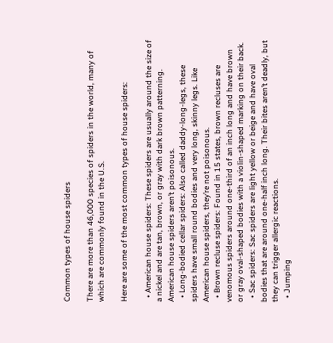Common types of house spiders

There are more than 46,000 species of spiders in the world, many of which are commonly found in the U.S.

Here are some of the most common types of house spiders:

  • American house spiders: These spiders are usually around the size of a nickel and are tan, brown, or gray with dark brown patterning. American house spiders aren’t poisonous.
  • Long-bodied cellar spiders: Also called daddy-long-legs, these spiders have small round bodies and very long, skinny legs. Like American house spiders, they’re not poisonous.
  • Brown recluse spiders: Found in 15 states, brown recluses are venomous spiders around one-third of an inch long and have brown or gray oval-shaped bodies with a violin-shaped marking on their back.
  • Sac spiders: Sac spiders are light yellow or beige and have oval bodies that are around one-half inch long. Their bites aren’t deadly, but they can trigger allergic reactions.
  • Jumping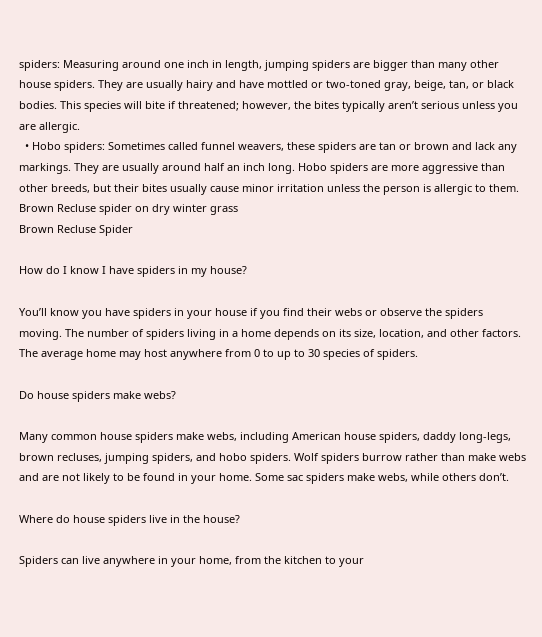spiders: Measuring around one inch in length, jumping spiders are bigger than many other house spiders. They are usually hairy and have mottled or two-toned gray, beige, tan, or black bodies. This species will bite if threatened; however, the bites typically aren’t serious unless you are allergic.
  • Hobo spiders: Sometimes called funnel weavers, these spiders are tan or brown and lack any markings. They are usually around half an inch long. Hobo spiders are more aggressive than other breeds, but their bites usually cause minor irritation unless the person is allergic to them.
Brown Recluse spider on dry winter grass
Brown Recluse Spider

How do I know I have spiders in my house?

You’ll know you have spiders in your house if you find their webs or observe the spiders moving. The number of spiders living in a home depends on its size, location, and other factors. The average home may host anywhere from 0 to up to 30 species of spiders.

Do house spiders make webs?

Many common house spiders make webs, including American house spiders, daddy long-legs, brown recluses, jumping spiders, and hobo spiders. Wolf spiders burrow rather than make webs and are not likely to be found in your home. Some sac spiders make webs, while others don’t.

Where do house spiders live in the house?

Spiders can live anywhere in your home, from the kitchen to your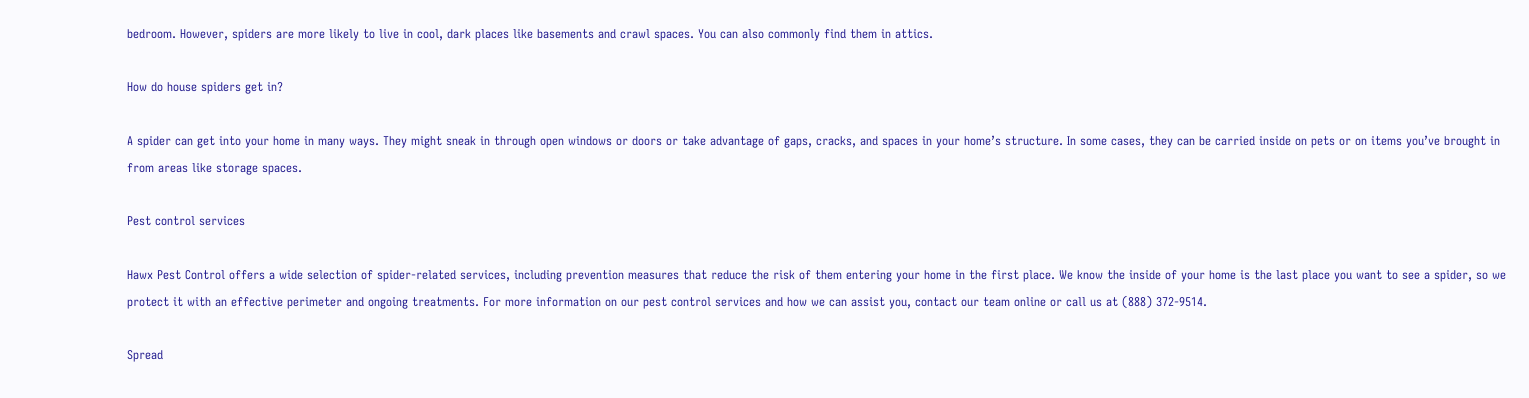bedroom. However, spiders are more likely to live in cool, dark places like basements and crawl spaces. You can also commonly find them in attics.

How do house spiders get in?

A spider can get into your home in many ways. They might sneak in through open windows or doors or take advantage of gaps, cracks, and spaces in your home’s structure. In some cases, they can be carried inside on pets or on items you’ve brought in from areas like storage spaces.

Pest control services

Hawx Pest Control offers a wide selection of spider-related services, including prevention measures that reduce the risk of them entering your home in the first place. We know the inside of your home is the last place you want to see a spider, so we protect it with an effective perimeter and ongoing treatments. For more information on our pest control services and how we can assist you, contact our team online or call us at (888) 372-9514.

Spread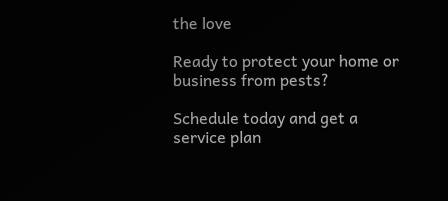the love

Ready to protect your home or business from pests?

Schedule today and get a service plan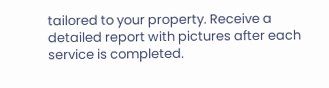tailored to your property. Receive a detailed report with pictures after each service is completed.